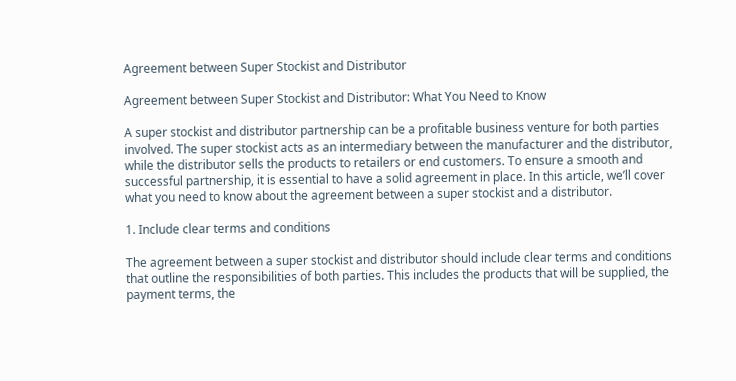Agreement between Super Stockist and Distributor

Agreement between Super Stockist and Distributor: What You Need to Know

A super stockist and distributor partnership can be a profitable business venture for both parties involved. The super stockist acts as an intermediary between the manufacturer and the distributor, while the distributor sells the products to retailers or end customers. To ensure a smooth and successful partnership, it is essential to have a solid agreement in place. In this article, we’ll cover what you need to know about the agreement between a super stockist and a distributor.

1. Include clear terms and conditions

The agreement between a super stockist and distributor should include clear terms and conditions that outline the responsibilities of both parties. This includes the products that will be supplied, the payment terms, the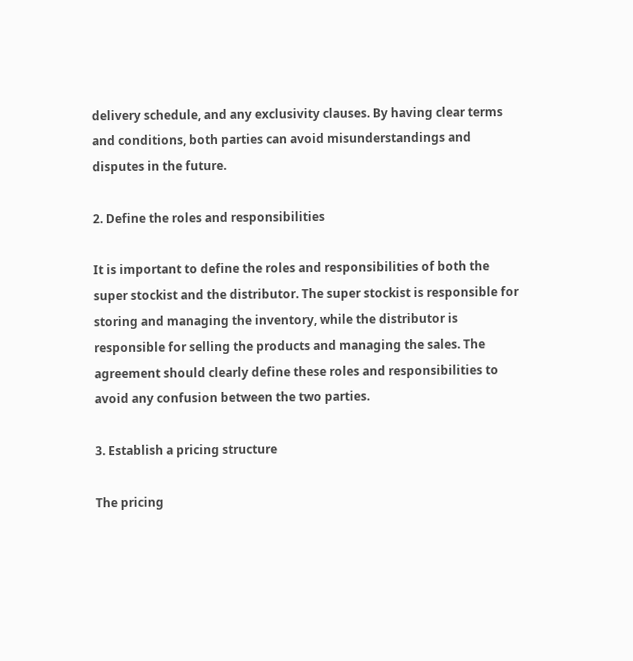delivery schedule, and any exclusivity clauses. By having clear terms and conditions, both parties can avoid misunderstandings and disputes in the future.

2. Define the roles and responsibilities

It is important to define the roles and responsibilities of both the super stockist and the distributor. The super stockist is responsible for storing and managing the inventory, while the distributor is responsible for selling the products and managing the sales. The agreement should clearly define these roles and responsibilities to avoid any confusion between the two parties.

3. Establish a pricing structure

The pricing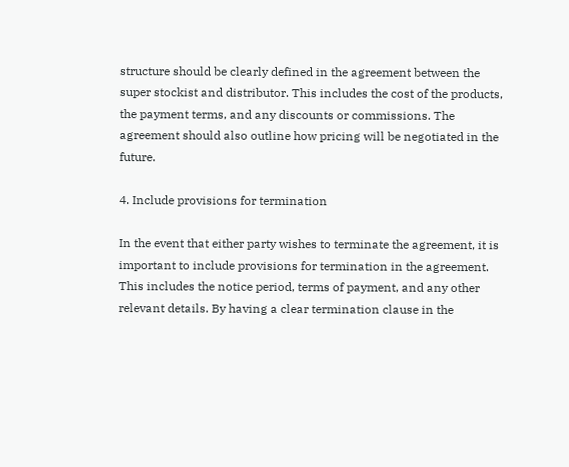structure should be clearly defined in the agreement between the super stockist and distributor. This includes the cost of the products, the payment terms, and any discounts or commissions. The agreement should also outline how pricing will be negotiated in the future.

4. Include provisions for termination

In the event that either party wishes to terminate the agreement, it is important to include provisions for termination in the agreement. This includes the notice period, terms of payment, and any other relevant details. By having a clear termination clause in the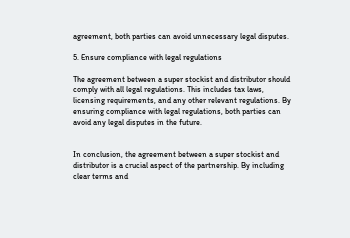agreement, both parties can avoid unnecessary legal disputes.

5. Ensure compliance with legal regulations

The agreement between a super stockist and distributor should comply with all legal regulations. This includes tax laws, licensing requirements, and any other relevant regulations. By ensuring compliance with legal regulations, both parties can avoid any legal disputes in the future.


In conclusion, the agreement between a super stockist and distributor is a crucial aspect of the partnership. By including clear terms and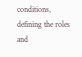conditions, defining the roles and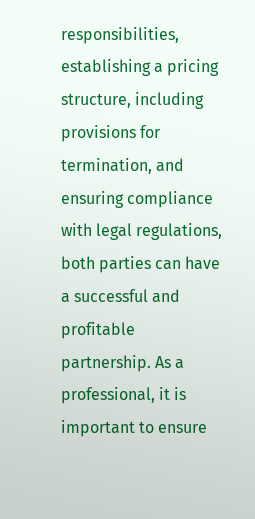responsibilities, establishing a pricing structure, including provisions for termination, and ensuring compliance with legal regulations, both parties can have a successful and profitable partnership. As a professional, it is important to ensure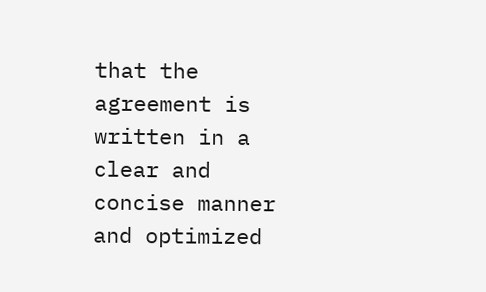that the agreement is written in a clear and concise manner and optimized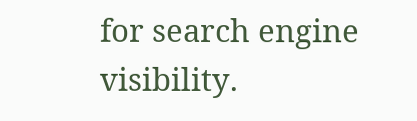for search engine visibility.